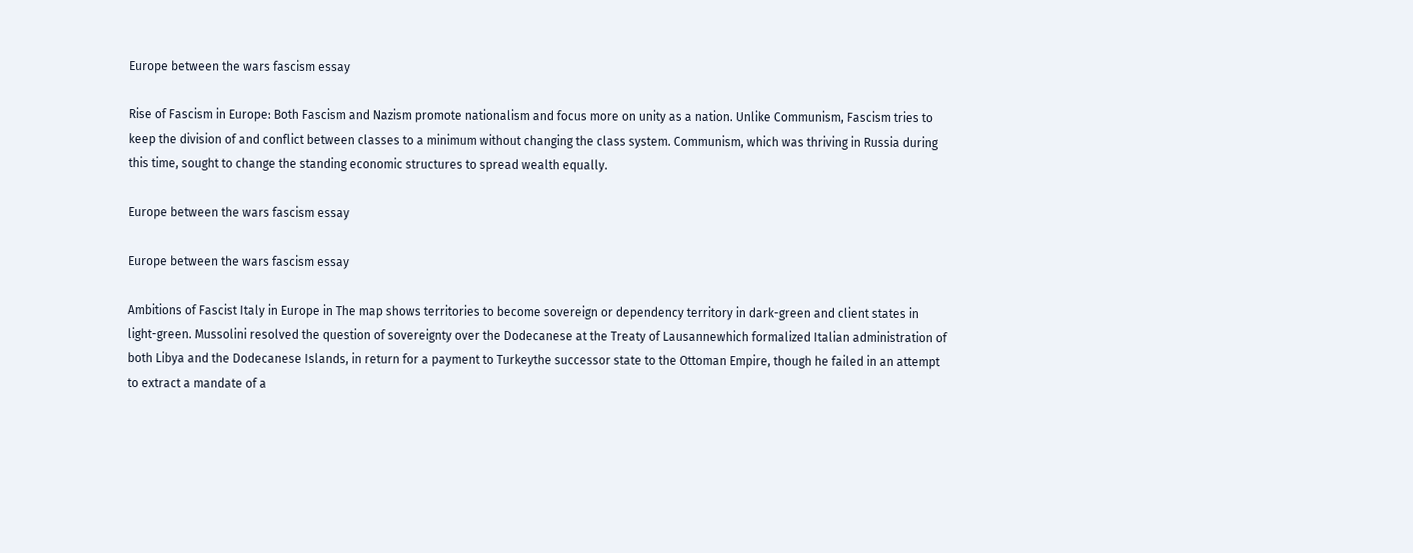Europe between the wars fascism essay

Rise of Fascism in Europe: Both Fascism and Nazism promote nationalism and focus more on unity as a nation. Unlike Communism, Fascism tries to keep the division of and conflict between classes to a minimum without changing the class system. Communism, which was thriving in Russia during this time, sought to change the standing economic structures to spread wealth equally.

Europe between the wars fascism essay

Europe between the wars fascism essay

Ambitions of Fascist Italy in Europe in The map shows territories to become sovereign or dependency territory in dark-green and client states in light-green. Mussolini resolved the question of sovereignty over the Dodecanese at the Treaty of Lausannewhich formalized Italian administration of both Libya and the Dodecanese Islands, in return for a payment to Turkeythe successor state to the Ottoman Empire, though he failed in an attempt to extract a mandate of a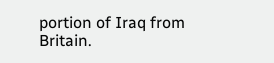portion of Iraq from Britain.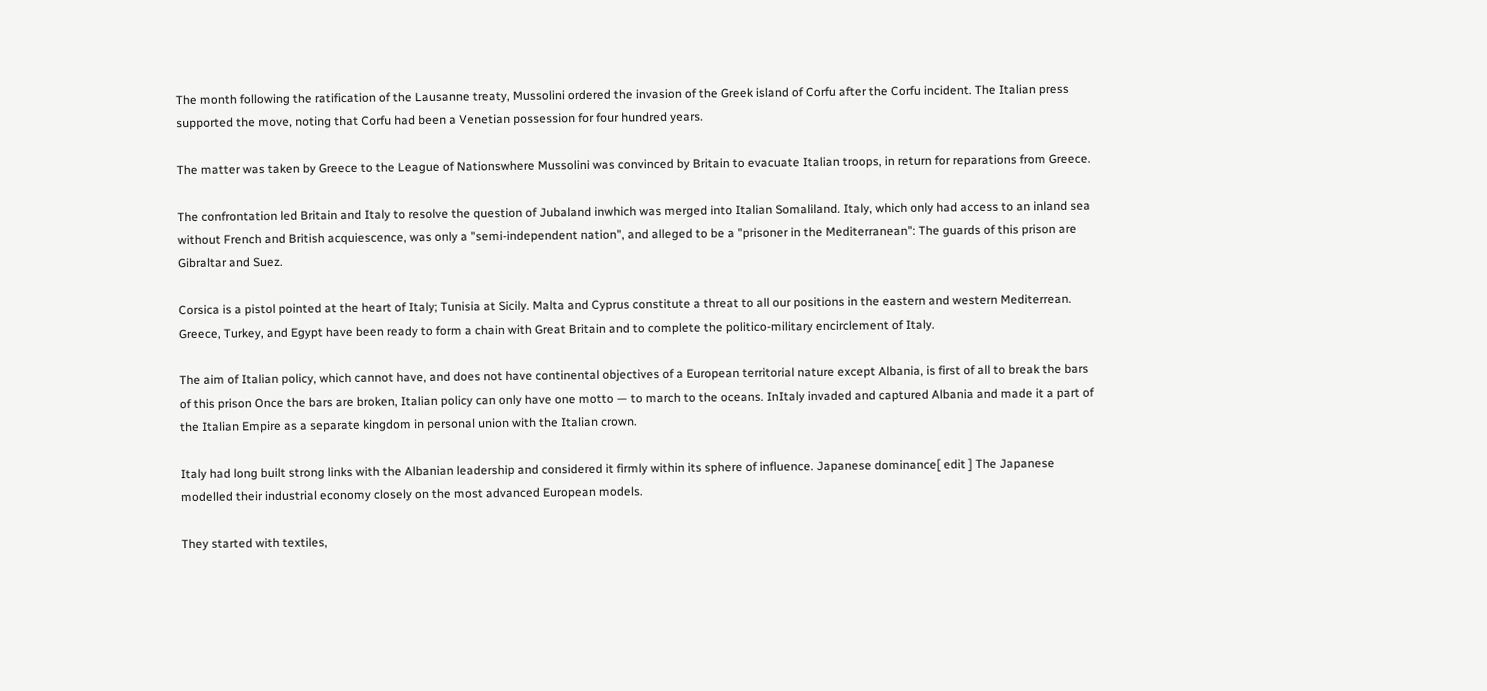The month following the ratification of the Lausanne treaty, Mussolini ordered the invasion of the Greek island of Corfu after the Corfu incident. The Italian press supported the move, noting that Corfu had been a Venetian possession for four hundred years.

The matter was taken by Greece to the League of Nationswhere Mussolini was convinced by Britain to evacuate Italian troops, in return for reparations from Greece.

The confrontation led Britain and Italy to resolve the question of Jubaland inwhich was merged into Italian Somaliland. Italy, which only had access to an inland sea without French and British acquiescence, was only a "semi-independent nation", and alleged to be a "prisoner in the Mediterranean": The guards of this prison are Gibraltar and Suez.

Corsica is a pistol pointed at the heart of Italy; Tunisia at Sicily. Malta and Cyprus constitute a threat to all our positions in the eastern and western Mediterrean. Greece, Turkey, and Egypt have been ready to form a chain with Great Britain and to complete the politico-military encirclement of Italy.

The aim of Italian policy, which cannot have, and does not have continental objectives of a European territorial nature except Albania, is first of all to break the bars of this prison Once the bars are broken, Italian policy can only have one motto — to march to the oceans. InItaly invaded and captured Albania and made it a part of the Italian Empire as a separate kingdom in personal union with the Italian crown.

Italy had long built strong links with the Albanian leadership and considered it firmly within its sphere of influence. Japanese dominance[ edit ] The Japanese modelled their industrial economy closely on the most advanced European models.

They started with textiles,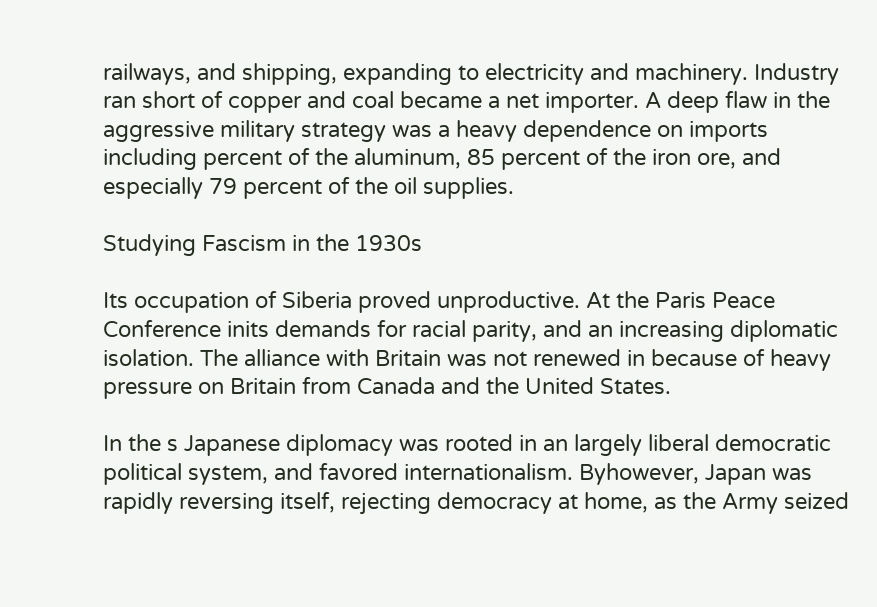railways, and shipping, expanding to electricity and machinery. Industry ran short of copper and coal became a net importer. A deep flaw in the aggressive military strategy was a heavy dependence on imports including percent of the aluminum, 85 percent of the iron ore, and especially 79 percent of the oil supplies.

Studying Fascism in the 1930s

Its occupation of Siberia proved unproductive. At the Paris Peace Conference inits demands for racial parity, and an increasing diplomatic isolation. The alliance with Britain was not renewed in because of heavy pressure on Britain from Canada and the United States.

In the s Japanese diplomacy was rooted in an largely liberal democratic political system, and favored internationalism. Byhowever, Japan was rapidly reversing itself, rejecting democracy at home, as the Army seized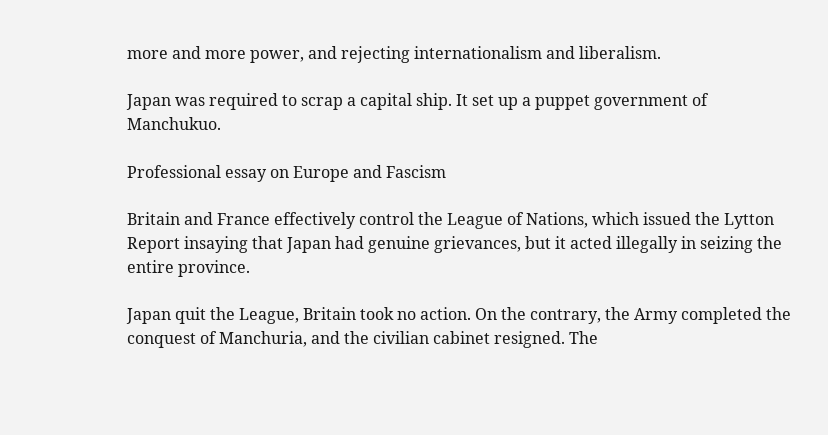more and more power, and rejecting internationalism and liberalism.

Japan was required to scrap a capital ship. It set up a puppet government of Manchukuo.

Professional essay on Europe and Fascism

Britain and France effectively control the League of Nations, which issued the Lytton Report insaying that Japan had genuine grievances, but it acted illegally in seizing the entire province.

Japan quit the League, Britain took no action. On the contrary, the Army completed the conquest of Manchuria, and the civilian cabinet resigned. The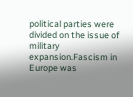political parties were divided on the issue of military expansion.Fascism in Europe was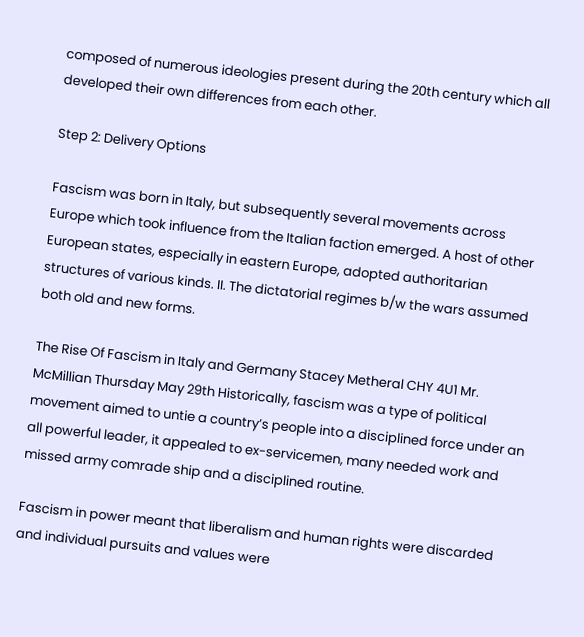composed of numerous ideologies present during the 20th century which all developed their own differences from each other.

Step 2: Delivery Options

Fascism was born in Italy, but subsequently several movements across Europe which took influence from the Italian faction emerged. A host of other European states, especially in eastern Europe, adopted authoritarian structures of various kinds. II. The dictatorial regimes b/w the wars assumed both old and new forms.

The Rise Of Fascism in Italy and Germany Stacey Metheral CHY 4U1 Mr. McMillian Thursday May 29th Historically, fascism was a type of political movement aimed to untie a country’s people into a disciplined force under an all powerful leader, it appealed to ex-servicemen, many needed work and missed army comrade ship and a disciplined routine.

Fascism in power meant that liberalism and human rights were discarded and individual pursuits and values were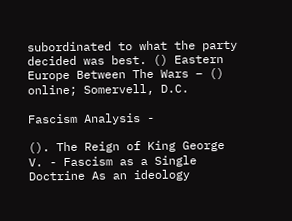subordinated to what the party decided was best. () Eastern Europe Between The Wars – () online; Somervell, D.C.

Fascism Analysis -

(). The Reign of King George V. - Fascism as a Single Doctrine As an ideology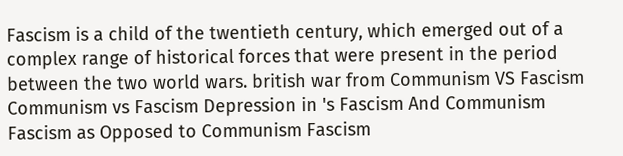Fascism is a child of the twentieth century, which emerged out of a complex range of historical forces that were present in the period between the two world wars. british war from Communism VS Fascism Communism vs Fascism Depression in 's Fascism And Communism Fascism as Opposed to Communism Fascism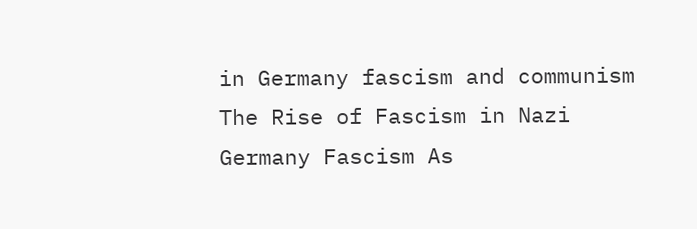in Germany fascism and communism The Rise of Fascism in Nazi Germany Fascism As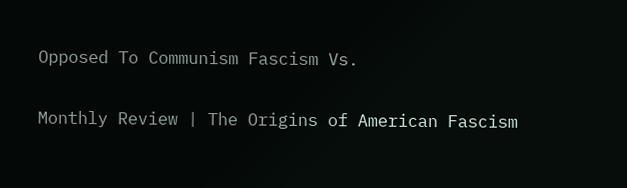Opposed To Communism Fascism Vs.

Monthly Review | The Origins of American Fascism